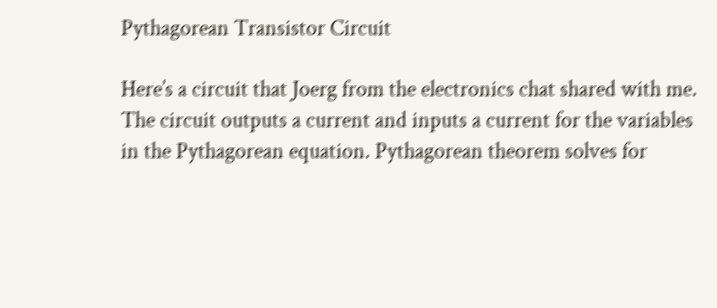Pythagorean Transistor Circuit

Here’s a circuit that Joerg from the electronics chat shared with me. The circuit outputs a current and inputs a current for the variables in the Pythagorean equation. Pythagorean theorem solves for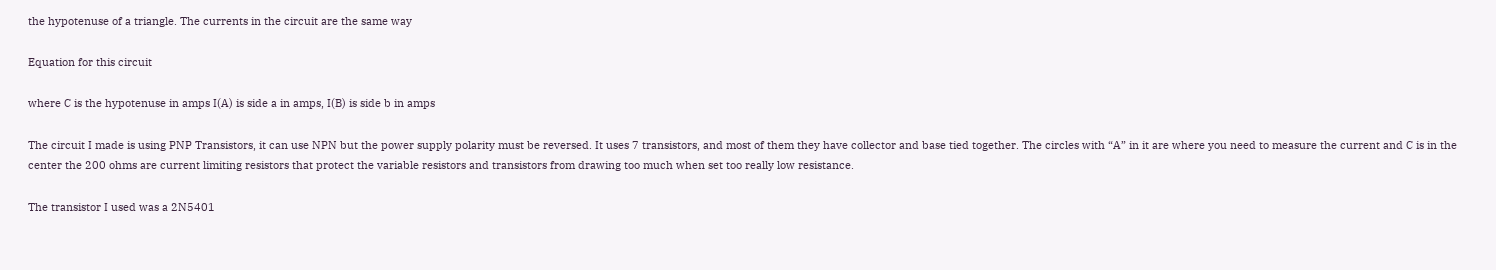the hypotenuse of a triangle. The currents in the circuit are the same way

Equation for this circuit

where C is the hypotenuse in amps I(A) is side a in amps, I(B) is side b in amps

The circuit I made is using PNP Transistors, it can use NPN but the power supply polarity must be reversed. It uses 7 transistors, and most of them they have collector and base tied together. The circles with “A” in it are where you need to measure the current and C is in the center the 200 ohms are current limiting resistors that protect the variable resistors and transistors from drawing too much when set too really low resistance.

The transistor I used was a 2N5401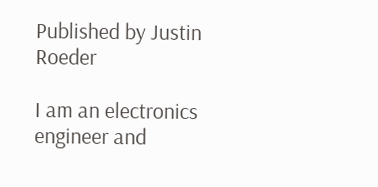Published by Justin Roeder

I am an electronics engineer and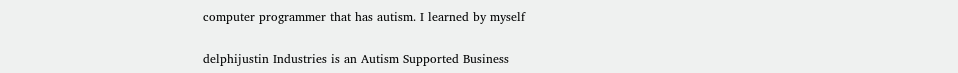computer programmer that has autism. I learned by myself

delphijustin Industries is an Autism Supported Business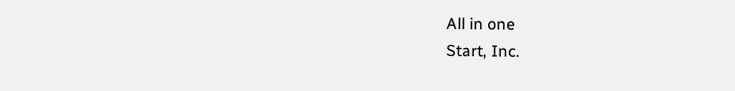All in one
Start, Inc.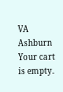VA Ashburn
Your cart is empty.